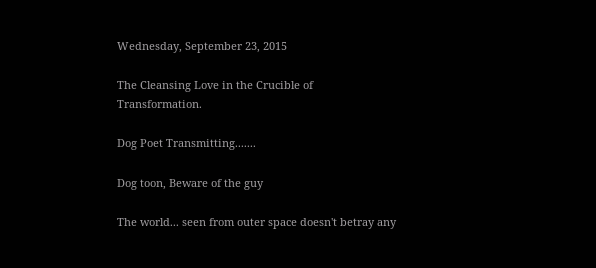Wednesday, September 23, 2015

The Cleansing Love in the Crucible of Transformation.

Dog Poet Transmitting.......

Dog toon, Beware of the guy

The world... seen from outer space doesn't betray any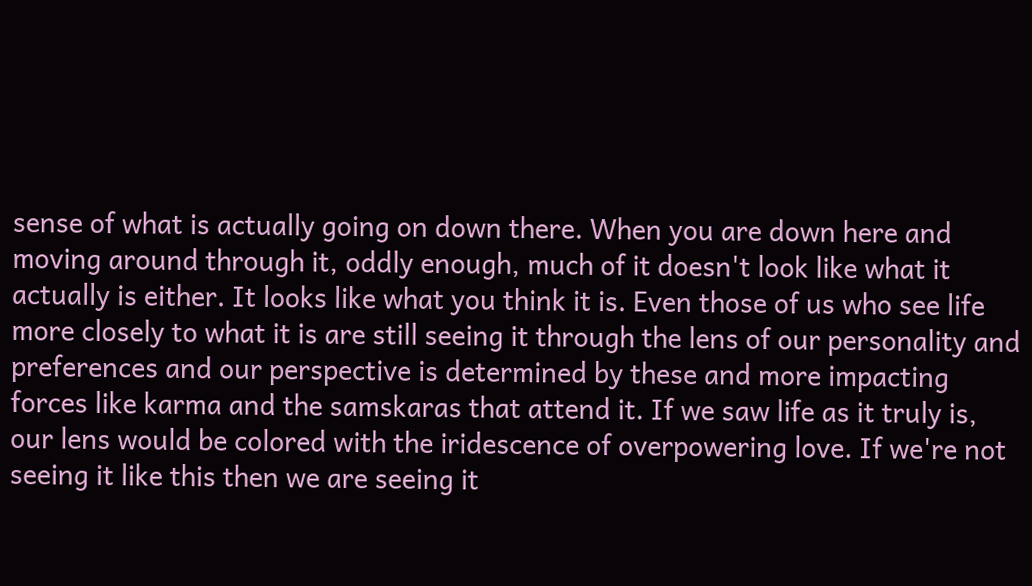sense of what is actually going on down there. When you are down here and moving around through it, oddly enough, much of it doesn't look like what it actually is either. It looks like what you think it is. Even those of us who see life more closely to what it is are still seeing it through the lens of our personality and preferences and our perspective is determined by these and more impacting forces like karma and the samskaras that attend it. If we saw life as it truly is, our lens would be colored with the iridescence of overpowering love. If we're not seeing it like this then we are seeing it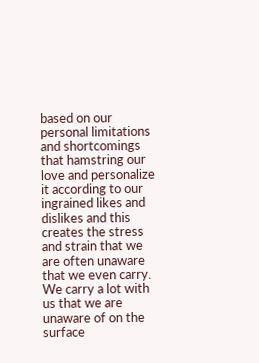based on our personal limitations and shortcomings that hamstring our love and personalize it according to our ingrained likes and dislikes and this creates the stress and strain that we are often unaware that we even carry. We carry a lot with us that we are unaware of on the surface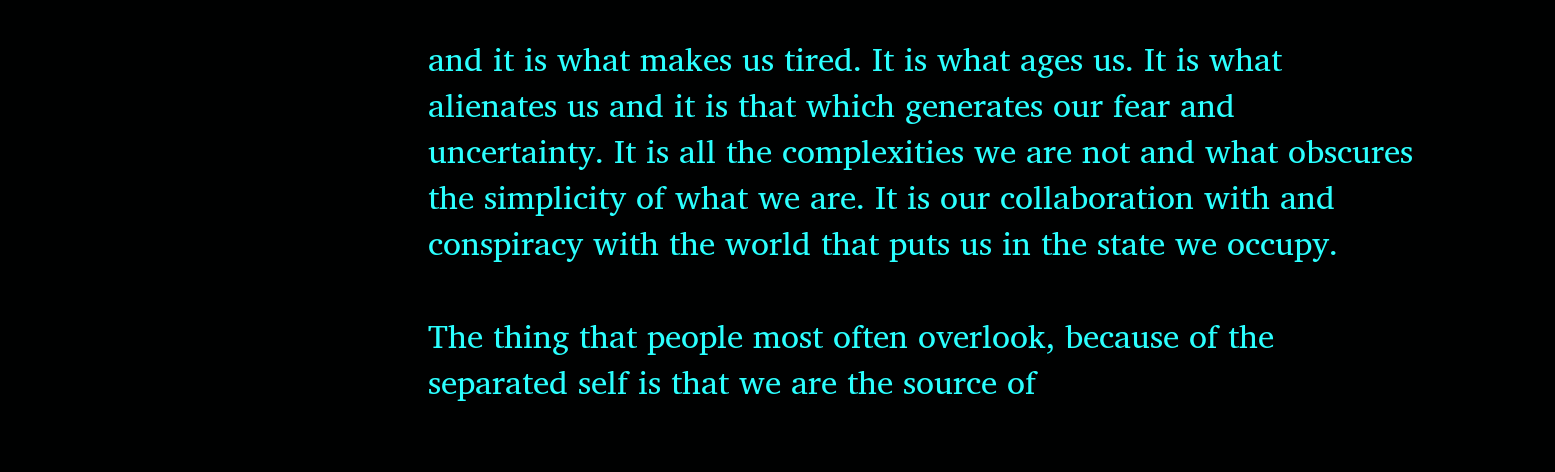and it is what makes us tired. It is what ages us. It is what alienates us and it is that which generates our fear and uncertainty. It is all the complexities we are not and what obscures the simplicity of what we are. It is our collaboration with and conspiracy with the world that puts us in the state we occupy.

The thing that people most often overlook, because of the separated self is that we are the source of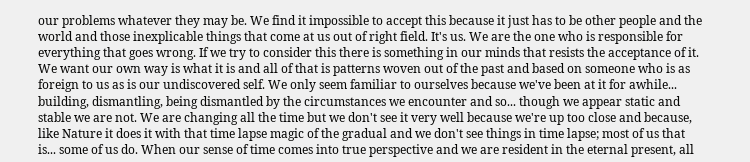our problems whatever they may be. We find it impossible to accept this because it just has to be other people and the world and those inexplicable things that come at us out of right field. It's us. We are the one who is responsible for everything that goes wrong. If we try to consider this there is something in our minds that resists the acceptance of it. We want our own way is what it is and all of that is patterns woven out of the past and based on someone who is as foreign to us as is our undiscovered self. We only seem familiar to ourselves because we've been at it for awhile... building, dismantling, being dismantled by the circumstances we encounter and so... though we appear static and stable we are not. We are changing all the time but we don't see it very well because we're up too close and because, like Nature it does it with that time lapse magic of the gradual and we don't see things in time lapse; most of us that is... some of us do. When our sense of time comes into true perspective and we are resident in the eternal present, all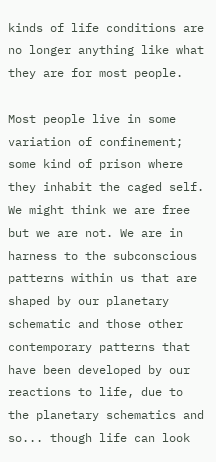kinds of life conditions are no longer anything like what they are for most people.

Most people live in some variation of confinement; some kind of prison where they inhabit the caged self. We might think we are free but we are not. We are in harness to the subconscious patterns within us that are shaped by our planetary schematic and those other contemporary patterns that have been developed by our reactions to life, due to the planetary schematics and so... though life can look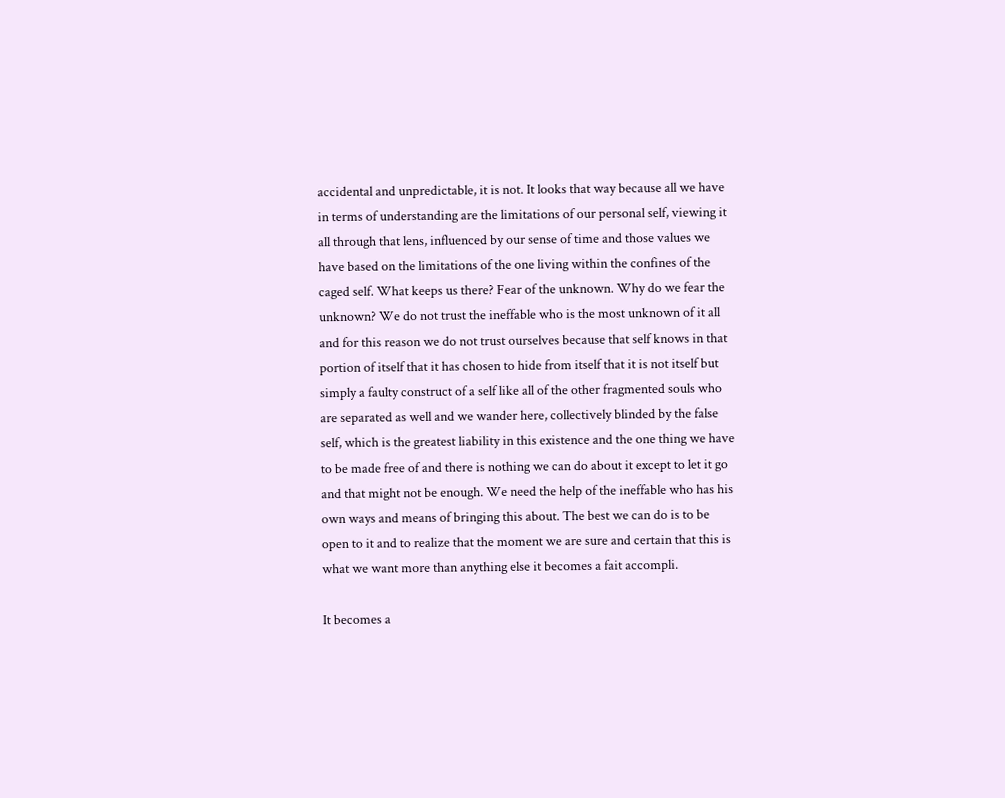accidental and unpredictable, it is not. It looks that way because all we have in terms of understanding are the limitations of our personal self, viewing it all through that lens, influenced by our sense of time and those values we have based on the limitations of the one living within the confines of the caged self. What keeps us there? Fear of the unknown. Why do we fear the unknown? We do not trust the ineffable who is the most unknown of it all and for this reason we do not trust ourselves because that self knows in that portion of itself that it has chosen to hide from itself that it is not itself but simply a faulty construct of a self like all of the other fragmented souls who are separated as well and we wander here, collectively blinded by the false self, which is the greatest liability in this existence and the one thing we have to be made free of and there is nothing we can do about it except to let it go and that might not be enough. We need the help of the ineffable who has his own ways and means of bringing this about. The best we can do is to be open to it and to realize that the moment we are sure and certain that this is what we want more than anything else it becomes a fait accompli.

It becomes a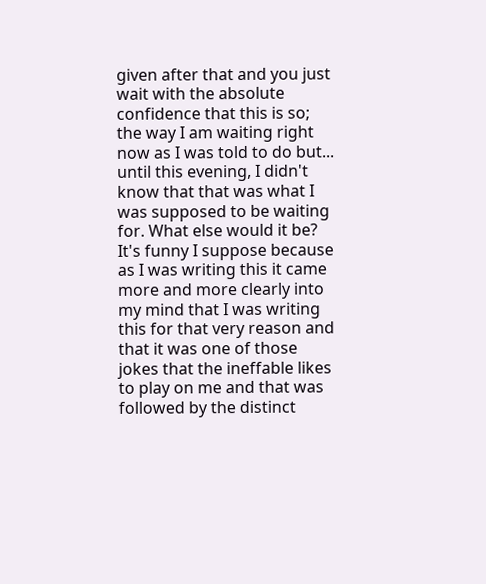given after that and you just wait with the absolute confidence that this is so; the way I am waiting right now as I was told to do but... until this evening, I didn't know that that was what I was supposed to be waiting for. What else would it be? It's funny I suppose because as I was writing this it came more and more clearly into my mind that I was writing this for that very reason and that it was one of those jokes that the ineffable likes to play on me and that was followed by the distinct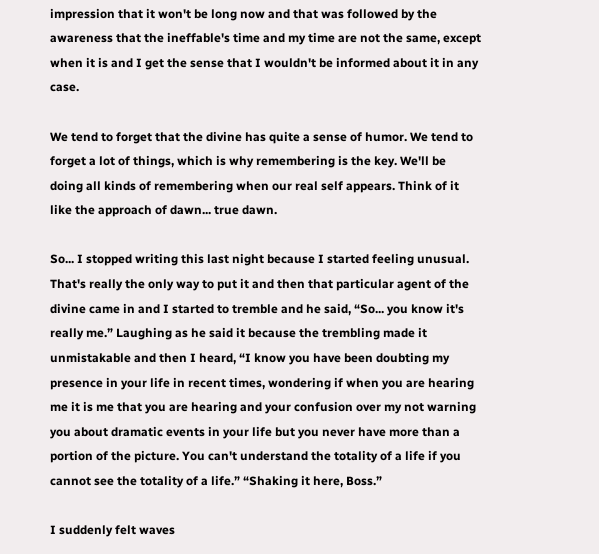impression that it won't be long now and that was followed by the awareness that the ineffable's time and my time are not the same, except when it is and I get the sense that I wouldn't be informed about it in any case.

We tend to forget that the divine has quite a sense of humor. We tend to forget a lot of things, which is why remembering is the key. We'll be doing all kinds of remembering when our real self appears. Think of it like the approach of dawn... true dawn.

So... I stopped writing this last night because I started feeling unusual. That's really the only way to put it and then that particular agent of the divine came in and I started to tremble and he said, “So... you know it's really me.” Laughing as he said it because the trembling made it unmistakable and then I heard, “I know you have been doubting my presence in your life in recent times, wondering if when you are hearing me it is me that you are hearing and your confusion over my not warning you about dramatic events in your life but you never have more than a portion of the picture. You can't understand the totality of a life if you cannot see the totality of a life.” “Shaking it here, Boss.”

I suddenly felt waves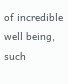of incredible well being, such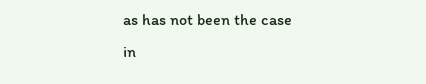as has not been the case in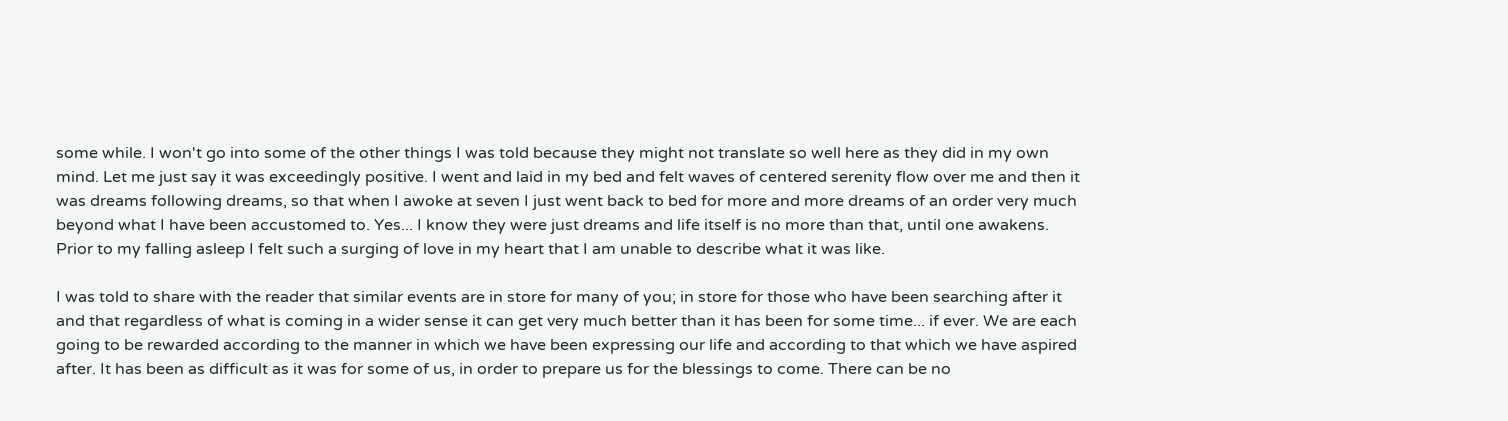some while. I won't go into some of the other things I was told because they might not translate so well here as they did in my own mind. Let me just say it was exceedingly positive. I went and laid in my bed and felt waves of centered serenity flow over me and then it was dreams following dreams, so that when I awoke at seven I just went back to bed for more and more dreams of an order very much beyond what I have been accustomed to. Yes... I know they were just dreams and life itself is no more than that, until one awakens. Prior to my falling asleep I felt such a surging of love in my heart that I am unable to describe what it was like.

I was told to share with the reader that similar events are in store for many of you; in store for those who have been searching after it and that regardless of what is coming in a wider sense it can get very much better than it has been for some time... if ever. We are each going to be rewarded according to the manner in which we have been expressing our life and according to that which we have aspired after. It has been as difficult as it was for some of us, in order to prepare us for the blessings to come. There can be no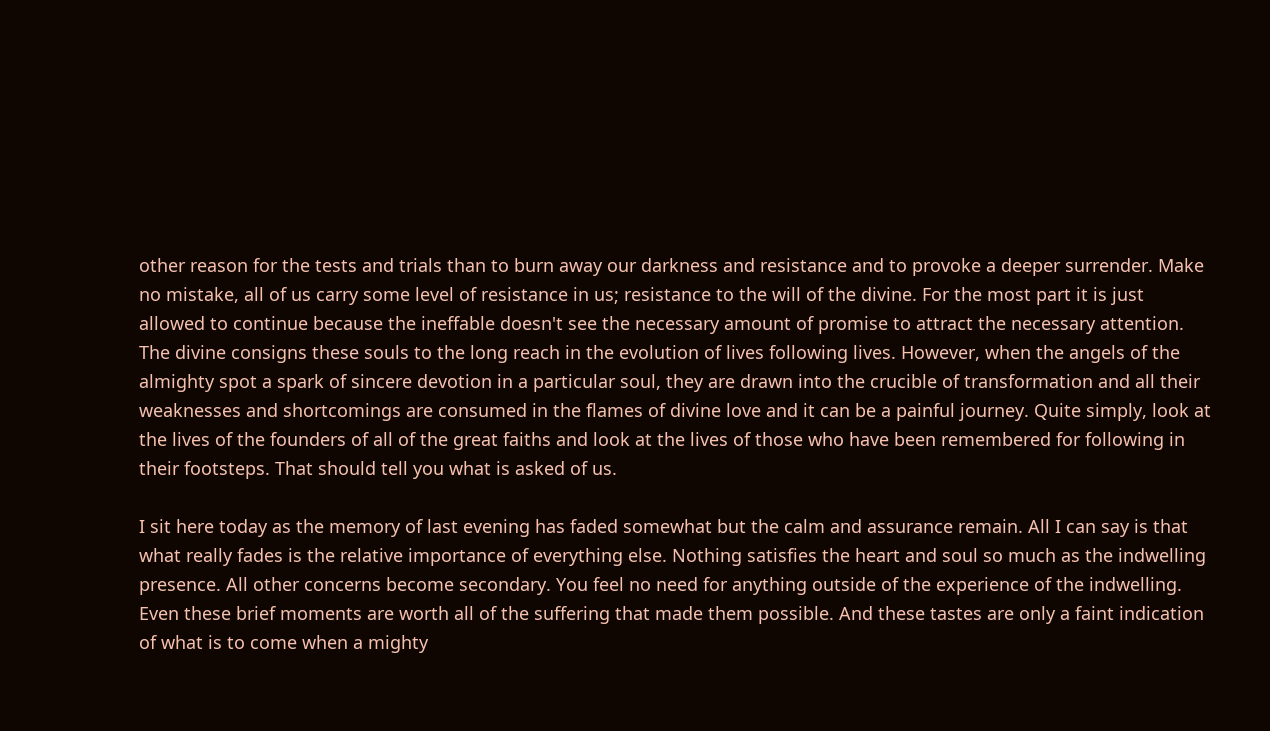other reason for the tests and trials than to burn away our darkness and resistance and to provoke a deeper surrender. Make no mistake, all of us carry some level of resistance in us; resistance to the will of the divine. For the most part it is just allowed to continue because the ineffable doesn't see the necessary amount of promise to attract the necessary attention. The divine consigns these souls to the long reach in the evolution of lives following lives. However, when the angels of the almighty spot a spark of sincere devotion in a particular soul, they are drawn into the crucible of transformation and all their weaknesses and shortcomings are consumed in the flames of divine love and it can be a painful journey. Quite simply, look at the lives of the founders of all of the great faiths and look at the lives of those who have been remembered for following in their footsteps. That should tell you what is asked of us.

I sit here today as the memory of last evening has faded somewhat but the calm and assurance remain. All I can say is that what really fades is the relative importance of everything else. Nothing satisfies the heart and soul so much as the indwelling presence. All other concerns become secondary. You feel no need for anything outside of the experience of the indwelling. Even these brief moments are worth all of the suffering that made them possible. And these tastes are only a faint indication of what is to come when a mighty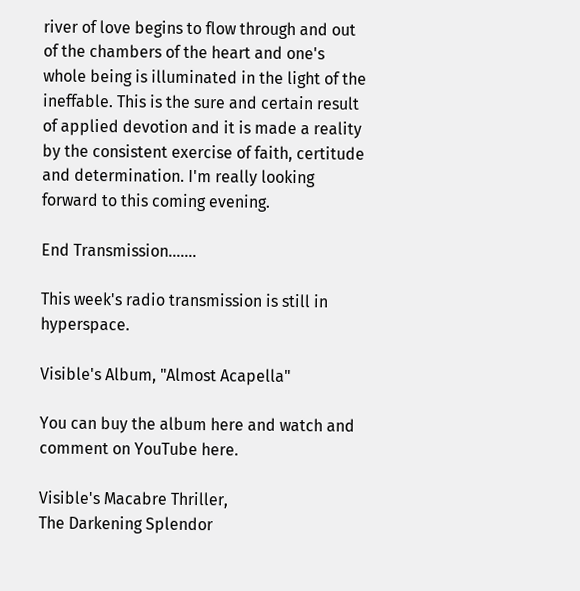river of love begins to flow through and out of the chambers of the heart and one's whole being is illuminated in the light of the ineffable. This is the sure and certain result of applied devotion and it is made a reality by the consistent exercise of faith, certitude and determination. I'm really looking forward to this coming evening.

End Transmission.......

This week's radio transmission is still in hyperspace.

Visible's Album, "Almost Acapella"

You can buy the album here and watch and comment on YouTube here.

Visible's Macabre Thriller,
The Darkening Splendor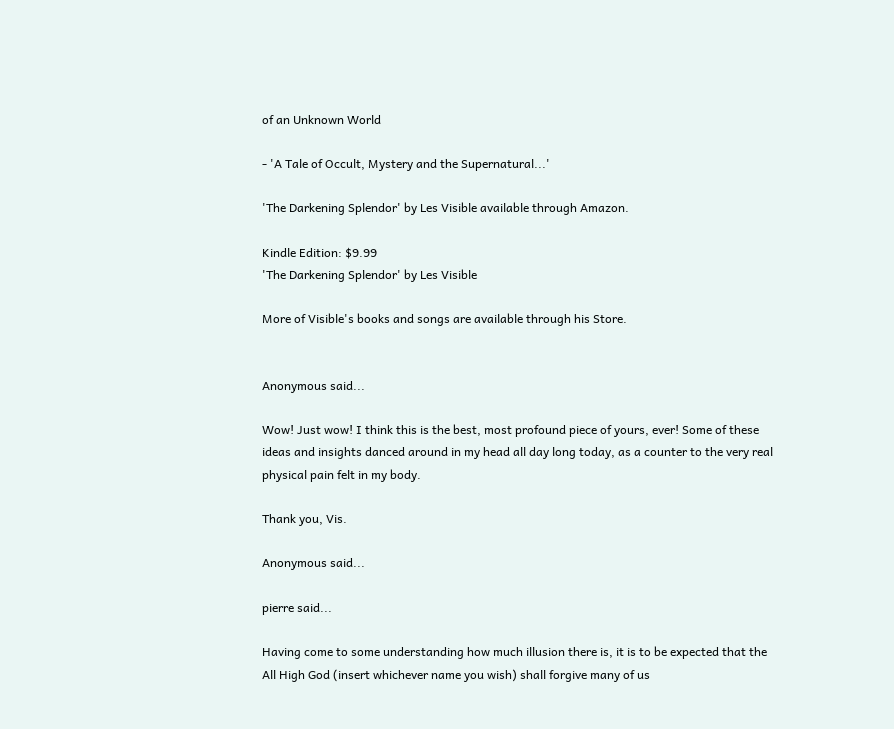of an Unknown World

- 'A Tale of Occult, Mystery and the Supernatural...'

'The Darkening Splendor' by Les Visible available through Amazon.

Kindle Edition: $9.99
'The Darkening Splendor' by Les Visible

More of Visible's books and songs are available through his Store.


Anonymous said...

Wow! Just wow! I think this is the best, most profound piece of yours, ever! Some of these ideas and insights danced around in my head all day long today, as a counter to the very real physical pain felt in my body.

Thank you, Vis.

Anonymous said...

pierre said...

Having come to some understanding how much illusion there is, it is to be expected that the All High God (insert whichever name you wish) shall forgive many of us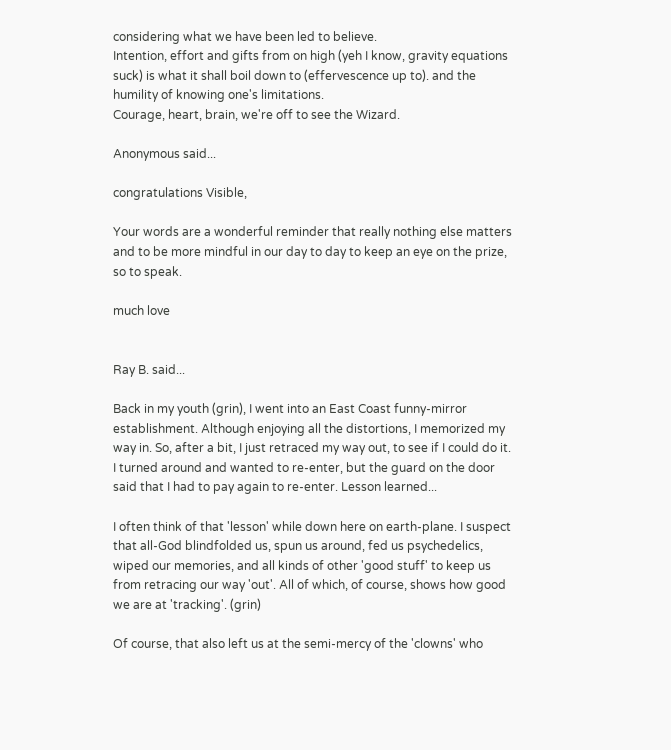considering what we have been led to believe.
Intention, effort and gifts from on high (yeh I know, gravity equations suck) is what it shall boil down to (effervescence up to). and the humility of knowing one's limitations.
Courage, heart, brain, we're off to see the Wizard.

Anonymous said...

congratulations Visible,

Your words are a wonderful reminder that really nothing else matters and to be more mindful in our day to day to keep an eye on the prize, so to speak.

much love


Ray B. said...

Back in my youth (grin), I went into an East Coast funny-mirror establishment. Although enjoying all the distortions, I memorized my way in. So, after a bit, I just retraced my way out, to see if I could do it. I turned around and wanted to re-enter, but the guard on the door said that I had to pay again to re-enter. Lesson learned...

I often think of that 'lesson' while down here on earth-plane. I suspect that all-God blindfolded us, spun us around, fed us psychedelics, wiped our memories, and all kinds of other 'good stuff' to keep us from retracing our way 'out'. All of which, of course, shows how good we are at 'tracking'. (grin)

Of course, that also left us at the semi-mercy of the 'clowns' who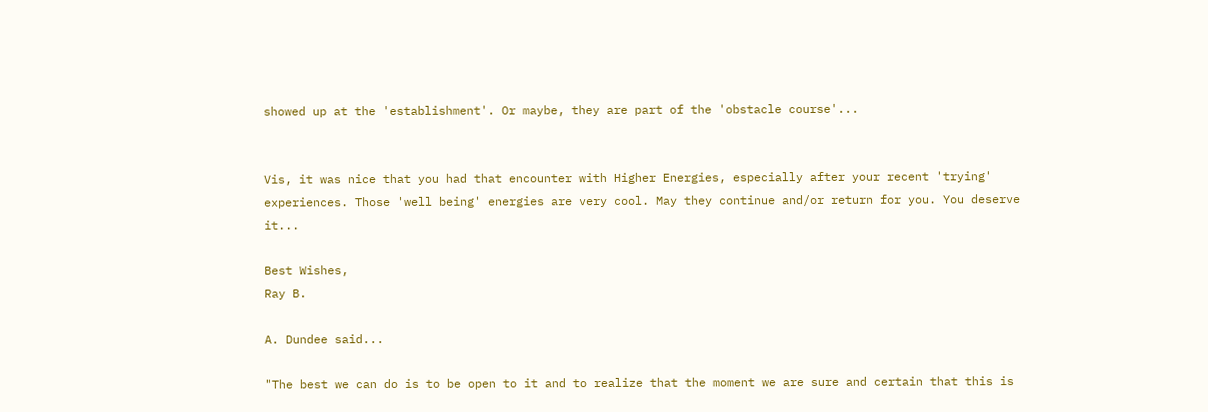showed up at the 'establishment'. Or maybe, they are part of the 'obstacle course'...


Vis, it was nice that you had that encounter with Higher Energies, especially after your recent 'trying' experiences. Those 'well being' energies are very cool. May they continue and/or return for you. You deserve it...

Best Wishes,
Ray B.

A. Dundee said...

"The best we can do is to be open to it and to realize that the moment we are sure and certain that this is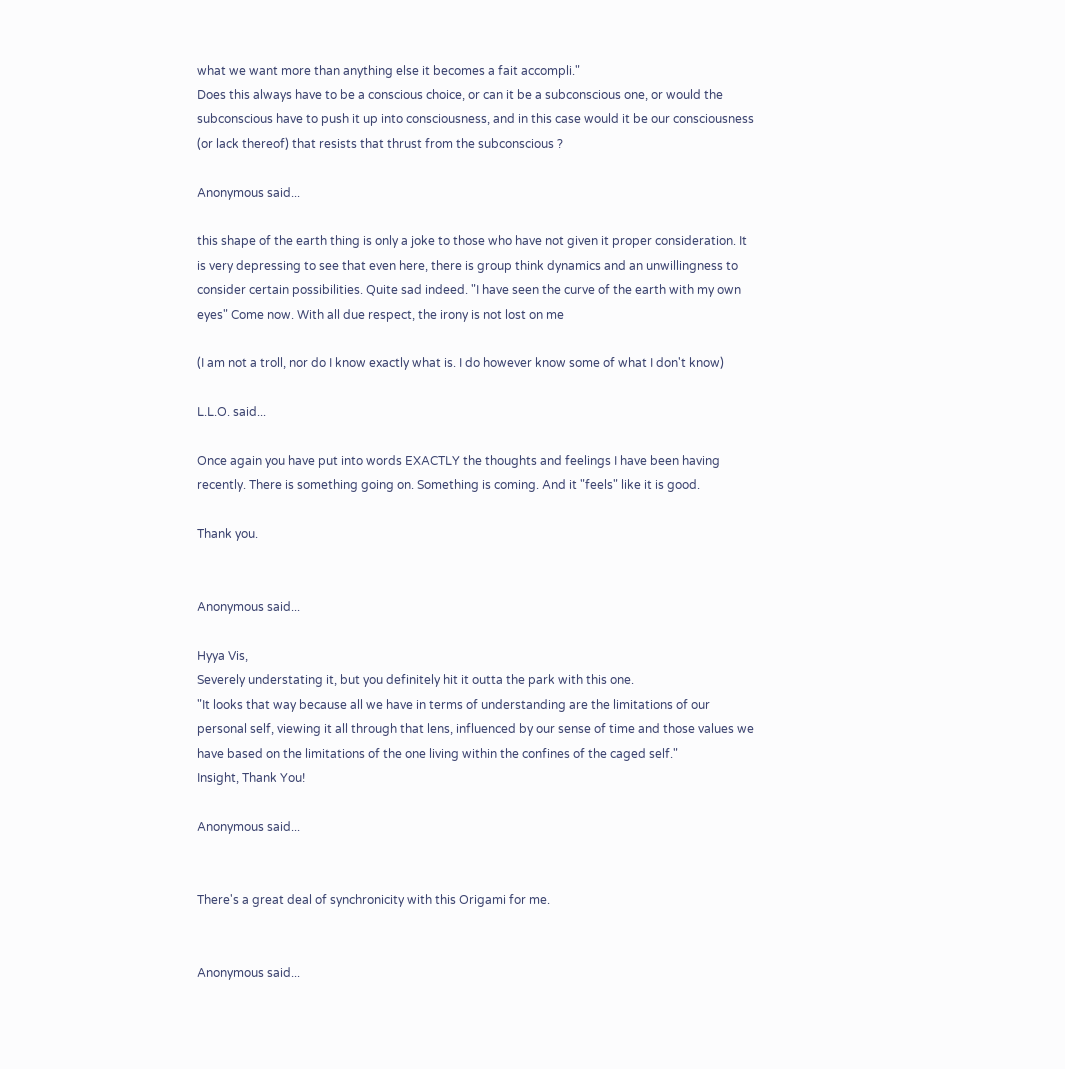what we want more than anything else it becomes a fait accompli."
Does this always have to be a conscious choice, or can it be a subconscious one, or would the subconscious have to push it up into consciousness, and in this case would it be our consciousness (or lack thereof) that resists that thrust from the subconscious ?

Anonymous said...

this shape of the earth thing is only a joke to those who have not given it proper consideration. It is very depressing to see that even here, there is group think dynamics and an unwillingness to consider certain possibilities. Quite sad indeed. "I have seen the curve of the earth with my own eyes" Come now. With all due respect, the irony is not lost on me

(I am not a troll, nor do I know exactly what is. I do however know some of what I don't know)

L.L.O. said...

Once again you have put into words EXACTLY the thoughts and feelings I have been having recently. There is something going on. Something is coming. And it "feels" like it is good.

Thank you.


Anonymous said...

Hyya Vis,
Severely understating it, but you definitely hit it outta the park with this one.
"It looks that way because all we have in terms of understanding are the limitations of our personal self, viewing it all through that lens, influenced by our sense of time and those values we have based on the limitations of the one living within the confines of the caged self."
Insight, Thank You!

Anonymous said...


There's a great deal of synchronicity with this Origami for me.


Anonymous said...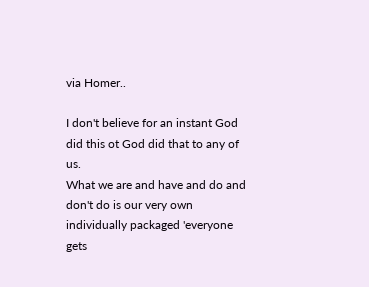via Homer..

I don't believe for an instant God did this ot God did that to any of us.
What we are and have and do and don't do is our very own individually packaged 'everyone gets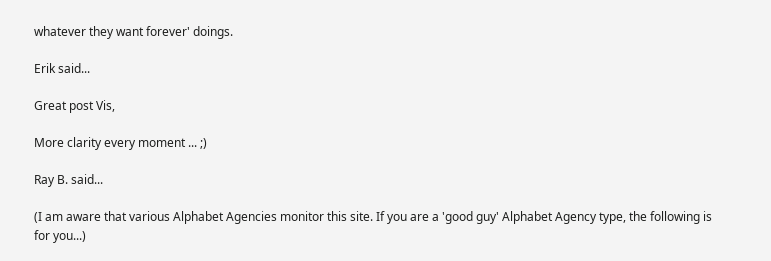whatever they want forever' doings.

Erik said...

Great post Vis,

More clarity every moment ... ;)

Ray B. said...

(I am aware that various Alphabet Agencies monitor this site. If you are a 'good guy' Alphabet Agency type, the following is for you...)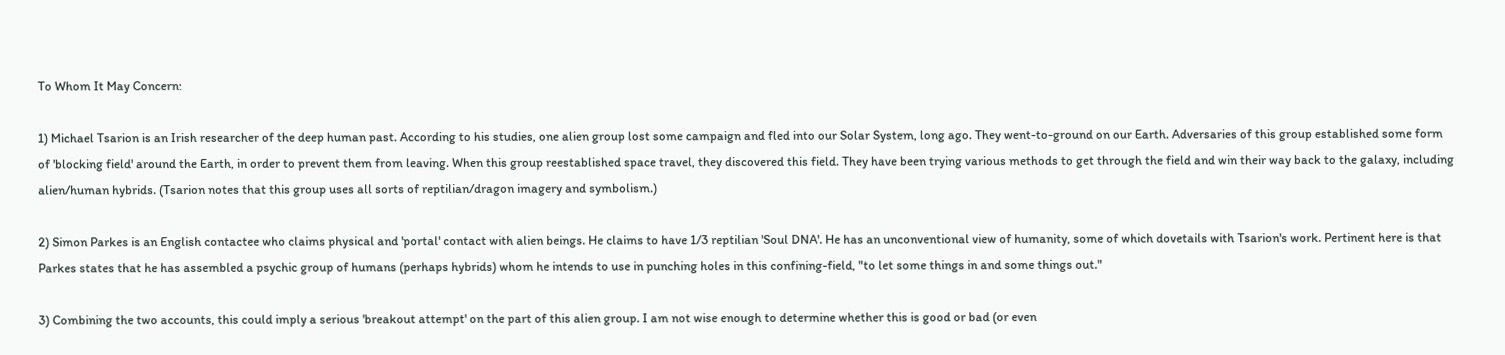To Whom It May Concern:

1) Michael Tsarion is an Irish researcher of the deep human past. According to his studies, one alien group lost some campaign and fled into our Solar System, long ago. They went-to-ground on our Earth. Adversaries of this group established some form of 'blocking field' around the Earth, in order to prevent them from leaving. When this group reestablished space travel, they discovered this field. They have been trying various methods to get through the field and win their way back to the galaxy, including alien/human hybrids. (Tsarion notes that this group uses all sorts of reptilian/dragon imagery and symbolism.)

2) Simon Parkes is an English contactee who claims physical and 'portal' contact with alien beings. He claims to have 1/3 reptilian 'Soul DNA'. He has an unconventional view of humanity, some of which dovetails with Tsarion's work. Pertinent here is that Parkes states that he has assembled a psychic group of humans (perhaps hybrids) whom he intends to use in punching holes in this confining-field, "to let some things in and some things out."

3) Combining the two accounts, this could imply a serious 'breakout attempt' on the part of this alien group. I am not wise enough to determine whether this is good or bad (or even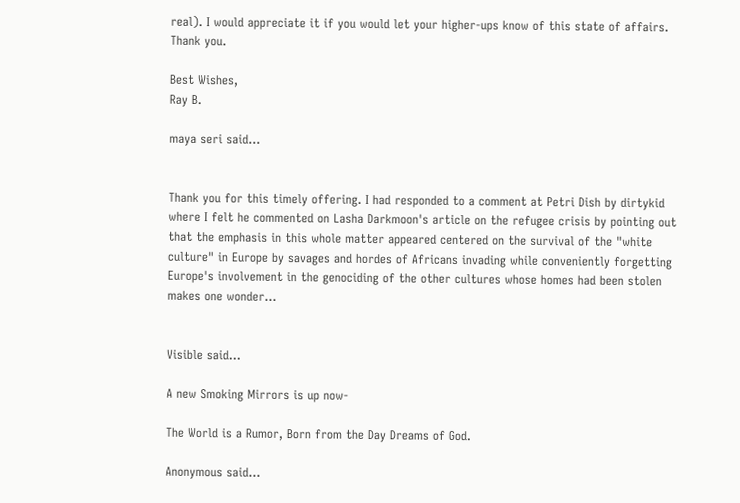real). I would appreciate it if you would let your higher-ups know of this state of affairs. Thank you.

Best Wishes,
Ray B.

maya seri said...


Thank you for this timely offering. I had responded to a comment at Petri Dish by dirtykid where I felt he commented on Lasha Darkmoon's article on the refugee crisis by pointing out that the emphasis in this whole matter appeared centered on the survival of the "white culture" in Europe by savages and hordes of Africans invading while conveniently forgetting Europe's involvement in the genociding of the other cultures whose homes had been stolen makes one wonder...


Visible said...

A new Smoking Mirrors is up now-

The World is a Rumor, Born from the Day Dreams of God.

Anonymous said...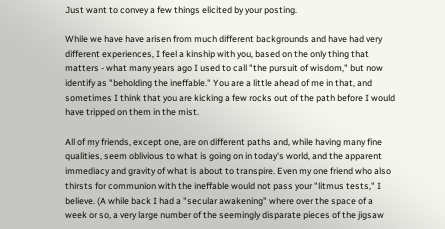Just want to convey a few things elicited by your posting.

While we have have arisen from much different backgrounds and have had very different experiences, I feel a kinship with you, based on the only thing that matters - what many years ago I used to call "the pursuit of wisdom," but now identify as "beholding the ineffable." You are a little ahead of me in that, and sometimes I think that you are kicking a few rocks out of the path before I would have tripped on them in the mist.

All of my friends, except one, are on different paths and, while having many fine qualities, seem oblivious to what is going on in today's world, and the apparent immediacy and gravity of what is about to transpire. Even my one friend who also thirsts for communion with the ineffable would not pass your "litmus tests," I believe. (A while back I had a "secular awakening" where over the space of a week or so, a very large number of the seemingly disparate pieces of the jigsaw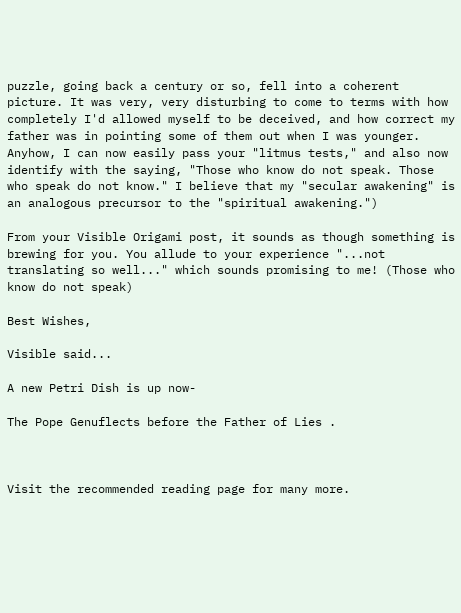puzzle, going back a century or so, fell into a coherent picture. It was very, very disturbing to come to terms with how completely I'd allowed myself to be deceived, and how correct my father was in pointing some of them out when I was younger. Anyhow, I can now easily pass your "litmus tests," and also now identify with the saying, "Those who know do not speak. Those who speak do not know." I believe that my "secular awakening" is an analogous precursor to the "spiritual awakening.")

From your Visible Origami post, it sounds as though something is brewing for you. You allude to your experience "...not translating so well..." which sounds promising to me! (Those who know do not speak)

Best Wishes,

Visible said...

A new Petri Dish is up now-

The Pope Genuflects before the Father of Lies .



Visit the recommended reading page for many more.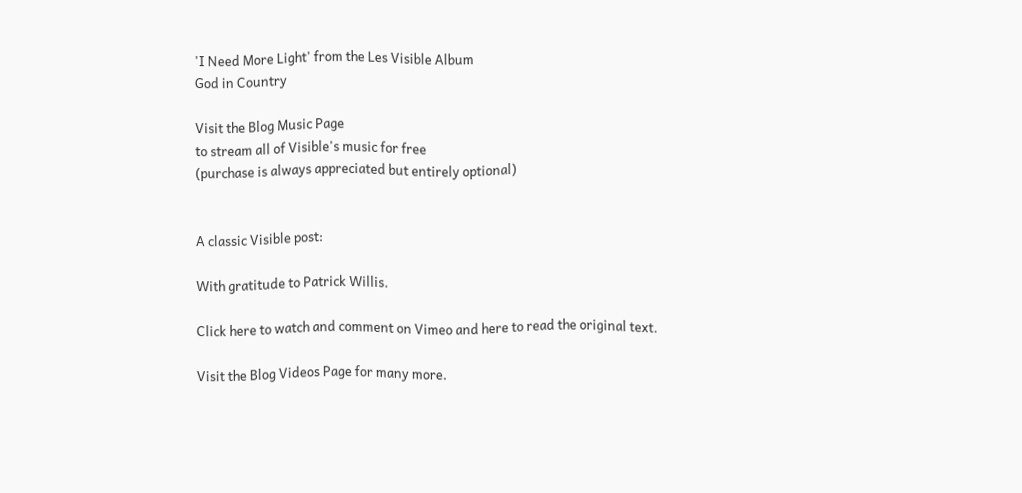'I Need More Light' from the Les Visible Album
God in Country

Visit the Blog Music Page
to stream all of Visible's music for free
(purchase is always appreciated but entirely optional)


A classic Visible post:

With gratitude to Patrick Willis.

Click here to watch and comment on Vimeo and here to read the original text.

Visit the Blog Videos Page for many more.